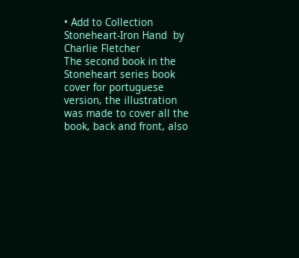• Add to Collection
Stoneheart-Iron Hand  by Charlie Fletcher
The second book in the Stoneheart series book cover for portuguese version, the illustration was made to cover all the book, back and front, also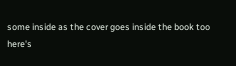some inside as the cover goes inside the book too
here's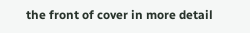the front of cover in more detail